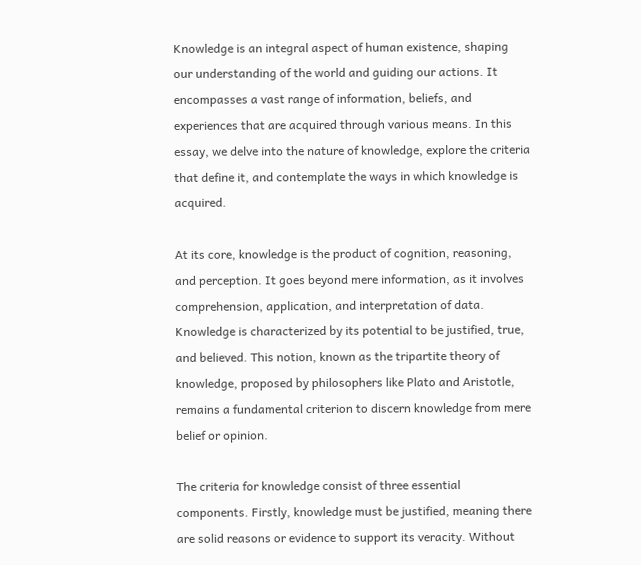Knowledge is an integral aspect of human existence, shaping our understanding of the world and guiding our actions. It encompasses a vast range of information, beliefs, and experiences that are acquired through various means. In this essay, we delve into the nature of knowledge, explore the criteria that define it, and contemplate the ways in which knowledge is acquired.

At its core, knowledge is the product of cognition, reasoning, and perception. It goes beyond mere information, as it involves comprehension, application, and interpretation of data. Knowledge is characterized by its potential to be justified, true, and believed. This notion, known as the tripartite theory of knowledge, proposed by philosophers like Plato and Aristotle, remains a fundamental criterion to discern knowledge from mere belief or opinion.

The criteria for knowledge consist of three essential components. Firstly, knowledge must be justified, meaning there are solid reasons or evidence to support its veracity. Without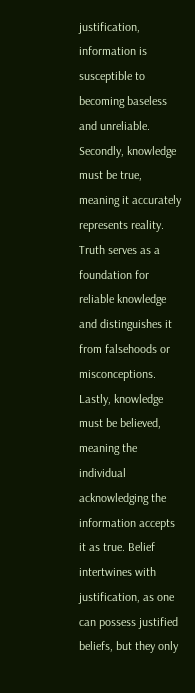justification, information is susceptible to becoming baseless and unreliable. Secondly, knowledge must be true, meaning it accurately represents reality. Truth serves as a foundation for reliable knowledge and distinguishes it from falsehoods or misconceptions. Lastly, knowledge must be believed, meaning the individual acknowledging the information accepts it as true. Belief intertwines with justification, as one can possess justified beliefs, but they only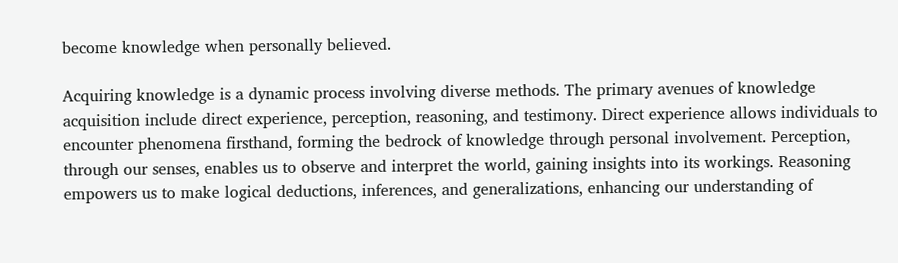become knowledge when personally believed.

Acquiring knowledge is a dynamic process involving diverse methods. The primary avenues of knowledge acquisition include direct experience, perception, reasoning, and testimony. Direct experience allows individuals to encounter phenomena firsthand, forming the bedrock of knowledge through personal involvement. Perception, through our senses, enables us to observe and interpret the world, gaining insights into its workings. Reasoning empowers us to make logical deductions, inferences, and generalizations, enhancing our understanding of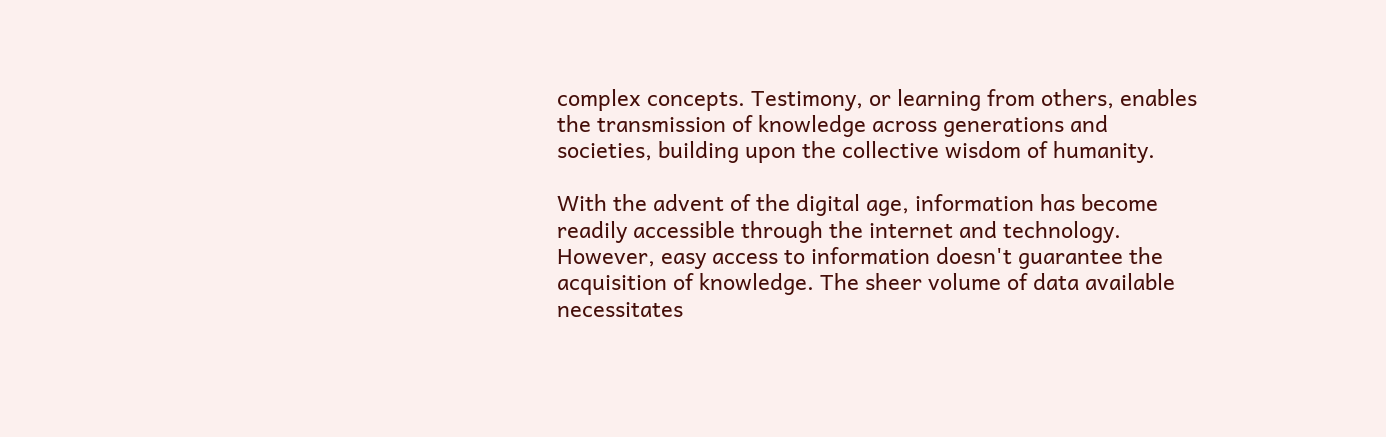complex concepts. Testimony, or learning from others, enables the transmission of knowledge across generations and societies, building upon the collective wisdom of humanity.

With the advent of the digital age, information has become readily accessible through the internet and technology. However, easy access to information doesn't guarantee the acquisition of knowledge. The sheer volume of data available necessitates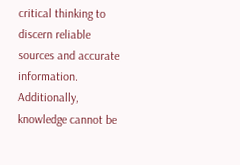critical thinking to discern reliable sources and accurate information. Additionally, knowledge cannot be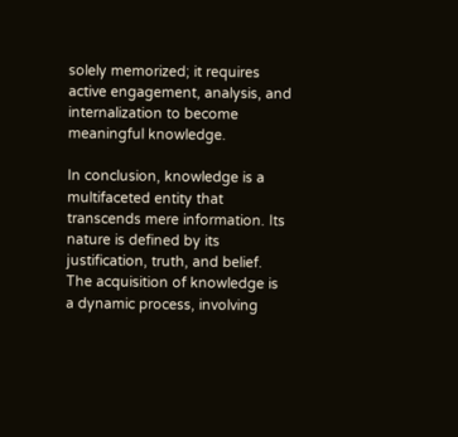solely memorized; it requires active engagement, analysis, and internalization to become meaningful knowledge.

In conclusion, knowledge is a multifaceted entity that transcends mere information. Its nature is defined by its justification, truth, and belief. The acquisition of knowledge is a dynamic process, involving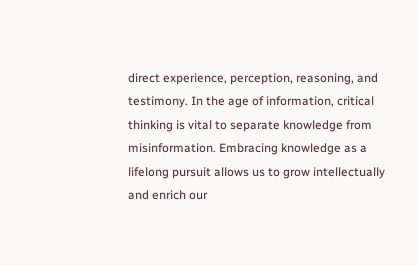direct experience, perception, reasoning, and testimony. In the age of information, critical thinking is vital to separate knowledge from misinformation. Embracing knowledge as a lifelong pursuit allows us to grow intellectually and enrich our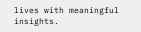lives with meaningful insights.